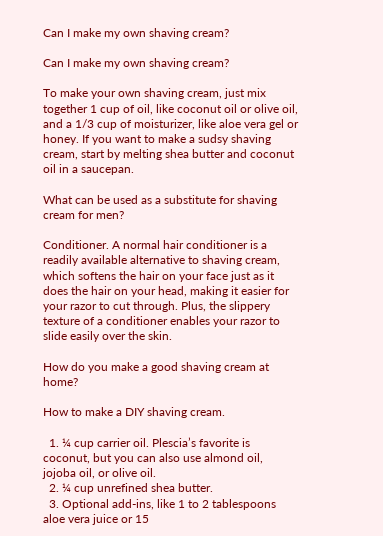Can I make my own shaving cream?

Can I make my own shaving cream?

To make your own shaving cream, just mix together 1 cup of oil, like coconut oil or olive oil, and a 1/3 cup of moisturizer, like aloe vera gel or honey. If you want to make a sudsy shaving cream, start by melting shea butter and coconut oil in a saucepan.

What can be used as a substitute for shaving cream for men?

Conditioner. A normal hair conditioner is a readily available alternative to shaving cream, which softens the hair on your face just as it does the hair on your head, making it easier for your razor to cut through. Plus, the slippery texture of a conditioner enables your razor to slide easily over the skin.

How do you make a good shaving cream at home?

How to make a DIY shaving cream.

  1. ¼ cup carrier oil. Plescia’s favorite is coconut, but you can also use almond oil, jojoba oil, or olive oil.
  2. ¼ cup unrefined shea butter.
  3. Optional add-ins, like 1 to 2 tablespoons aloe vera juice or 15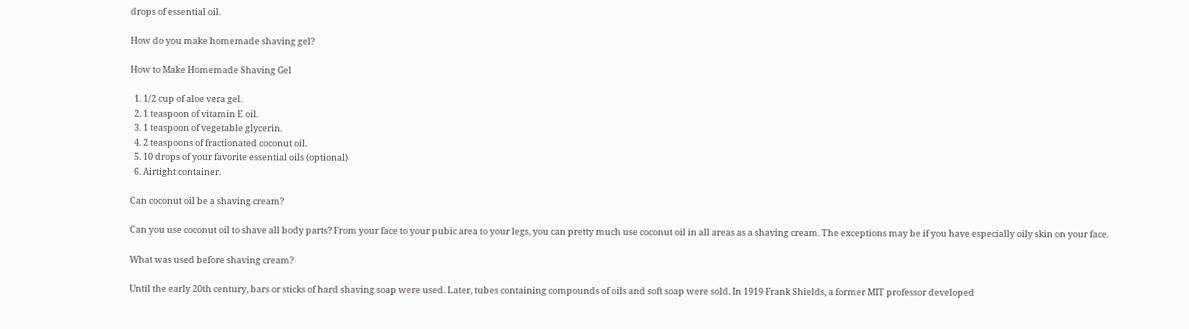drops of essential oil.

How do you make homemade shaving gel?

How to Make Homemade Shaving Gel

  1. 1/2 cup of aloe vera gel.
  2. 1 teaspoon of vitamin E oil.
  3. 1 teaspoon of vegetable glycerin.
  4. 2 teaspoons of fractionated coconut oil.
  5. 10 drops of your favorite essential oils (optional)
  6. Airtight container.

Can coconut oil be a shaving cream?

Can you use coconut oil to shave all body parts? From your face to your pubic area to your legs, you can pretty much use coconut oil in all areas as a shaving cream. The exceptions may be if you have especially oily skin on your face.

What was used before shaving cream?

Until the early 20th century, bars or sticks of hard shaving soap were used. Later, tubes containing compounds of oils and soft soap were sold. In 1919 Frank Shields, a former MIT professor developed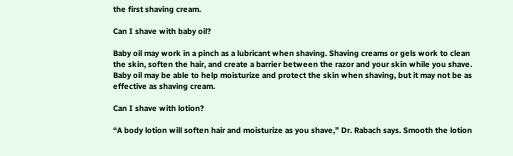the first shaving cream.

Can I shave with baby oil?

Baby oil may work in a pinch as a lubricant when shaving. Shaving creams or gels work to clean the skin, soften the hair, and create a barrier between the razor and your skin while you shave. Baby oil may be able to help moisturize and protect the skin when shaving, but it may not be as effective as shaving cream.

Can I shave with lotion?

“A body lotion will soften hair and moisturize as you shave,” Dr. Rabach says. Smooth the lotion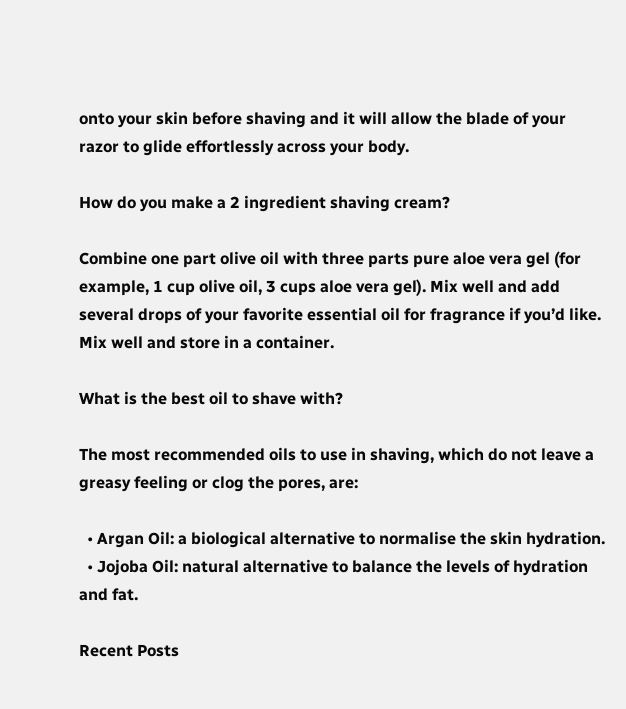onto your skin before shaving and it will allow the blade of your razor to glide effortlessly across your body.

How do you make a 2 ingredient shaving cream?

Combine one part olive oil with three parts pure aloe vera gel (for example, 1 cup olive oil, 3 cups aloe vera gel). Mix well and add several drops of your favorite essential oil for fragrance if you’d like. Mix well and store in a container.

What is the best oil to shave with?

The most recommended oils to use in shaving, which do not leave a greasy feeling or clog the pores, are:

  • Argan Oil: a biological alternative to normalise the skin hydration.
  • Jojoba Oil: natural alternative to balance the levels of hydration and fat.

Recent Posts